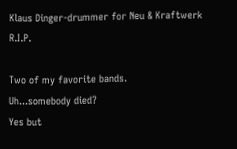Klaus Dinger-drummer for Neu & Kraftwerk R.I.P.

Two of my favorite bands.
Uh...somebody died?
Yes but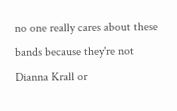no one really cares about these bands because they're not Dianna Krall or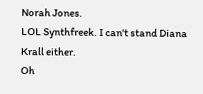Norah Jones.
LOL Synthfreek. I can't stand Diana Krall either.
Oh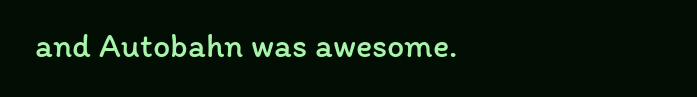and Autobahn was awesome.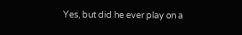Yes, but did he ever play on a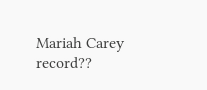Mariah Carey record??